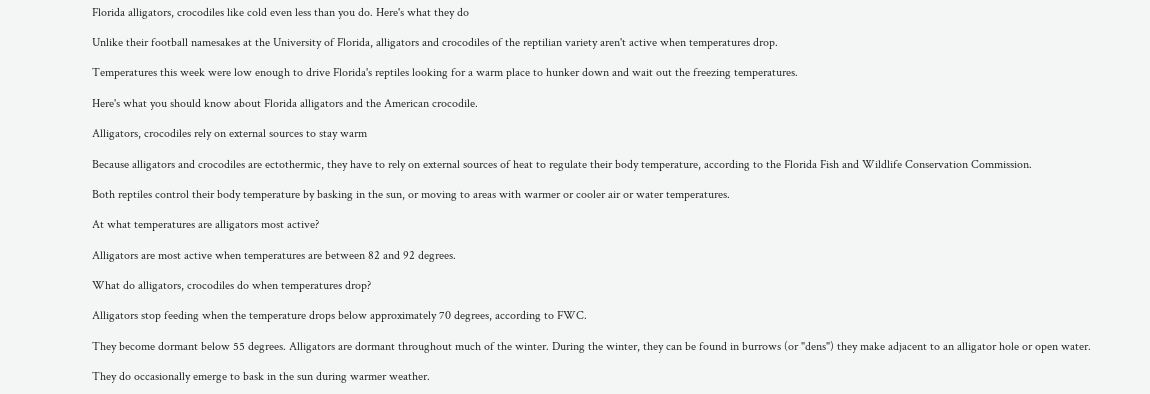Florida alligators, crocodiles like cold even less than you do. Here's what they do

Unlike their football namesakes at the University of Florida, alligators and crocodiles of the reptilian variety aren't active when temperatures drop.

Temperatures this week were low enough to drive Florida's reptiles looking for a warm place to hunker down and wait out the freezing temperatures.

Here's what you should know about Florida alligators and the American crocodile.

Alligators, crocodiles rely on external sources to stay warm

Because alligators and crocodiles are ectothermic, they have to rely on external sources of heat to regulate their body temperature, according to the Florida Fish and Wildlife Conservation Commission.

Both reptiles control their body temperature by basking in the sun, or moving to areas with warmer or cooler air or water temperatures.

At what temperatures are alligators most active?

Alligators are most active when temperatures are between 82 and 92 degrees.

What do alligators, crocodiles do when temperatures drop?

Alligators stop feeding when the temperature drops below approximately 70 degrees, according to FWC.

They become dormant below 55 degrees. Alligators are dormant throughout much of the winter. During the winter, they can be found in burrows (or "dens") they make adjacent to an alligator hole or open water.

They do occasionally emerge to bask in the sun during warmer weather.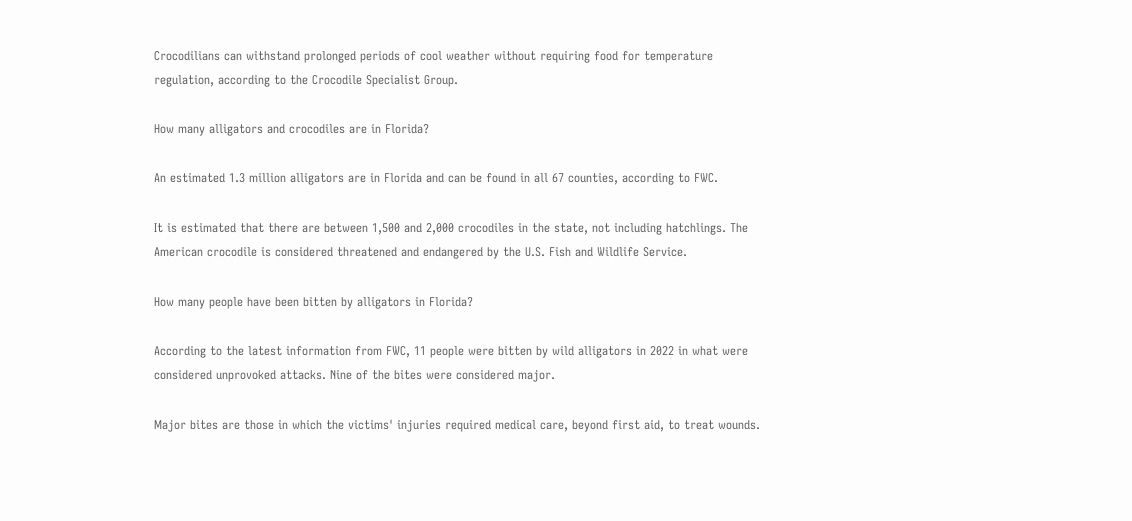Crocodilians can withstand prolonged periods of cool weather without requiring food for temperature regulation, according to the Crocodile Specialist Group.

How many alligators and crocodiles are in Florida?

An estimated 1.3 million alligators are in Florida and can be found in all 67 counties, according to FWC.

It is estimated that there are between 1,500 and 2,000 crocodiles in the state, not including hatchlings. The American crocodile is considered threatened and endangered by the U.S. Fish and Wildlife Service.

How many people have been bitten by alligators in Florida?

According to the latest information from FWC, 11 people were bitten by wild alligators in 2022 in what were considered unprovoked attacks. Nine of the bites were considered major.

Major bites are those in which the victims' injuries required medical care, beyond first aid, to treat wounds.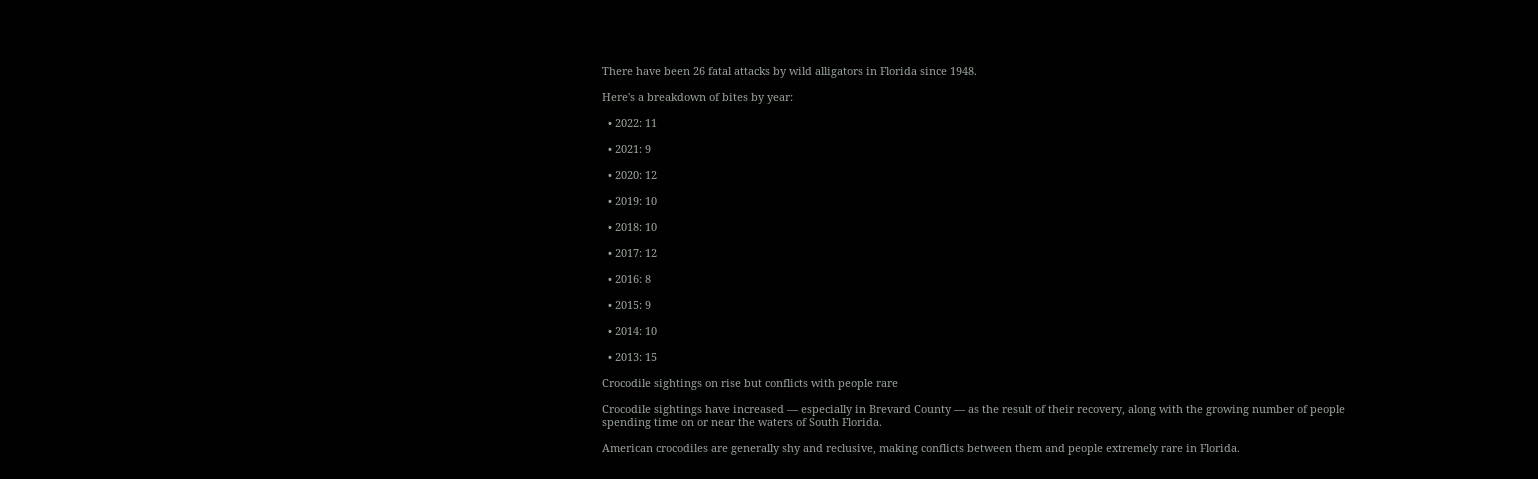There have been 26 fatal attacks by wild alligators in Florida since 1948.

Here's a breakdown of bites by year:

  • 2022: 11

  • 2021: 9

  • 2020: 12

  • 2019: 10

  • 2018: 10

  • 2017: 12

  • 2016: 8

  • 2015: 9

  • 2014: 10

  • 2013: 15

Crocodile sightings on rise but conflicts with people rare

Crocodile sightings have increased — especially in Brevard County — as the result of their recovery, along with the growing number of people spending time on or near the waters of South Florida.

American crocodiles are generally shy and reclusive, making conflicts between them and people extremely rare in Florida.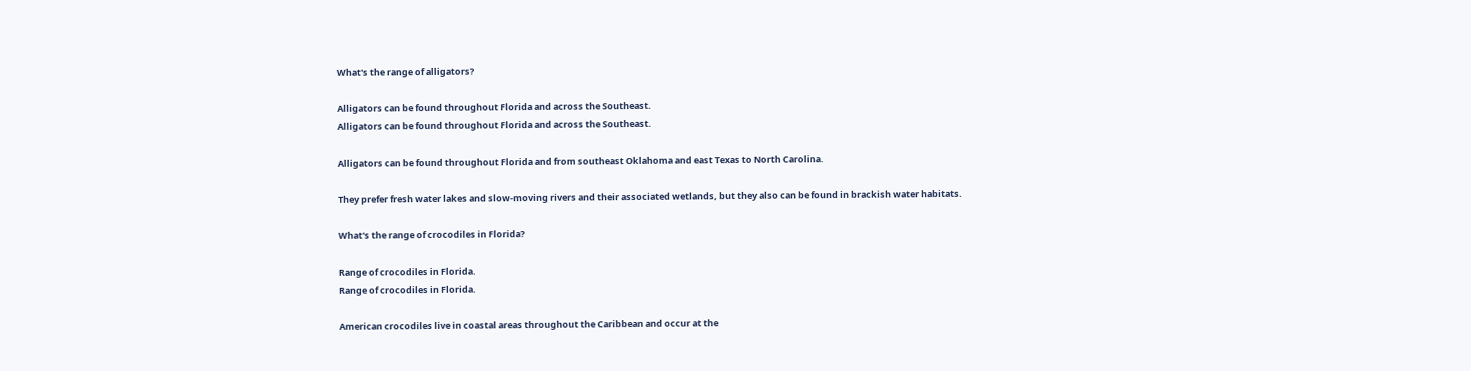What's the range of alligators?

Alligators can be found throughout Florida and across the Southeast.
Alligators can be found throughout Florida and across the Southeast.

Alligators can be found throughout Florida and from southeast Oklahoma and east Texas to North Carolina.

They prefer fresh water lakes and slow-moving rivers and their associated wetlands, but they also can be found in brackish water habitats.

What's the range of crocodiles in Florida?

Range of crocodiles in Florida.
Range of crocodiles in Florida.

American crocodiles live in coastal areas throughout the Caribbean and occur at the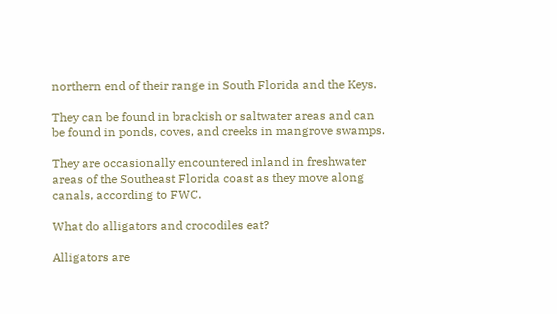northern end of their range in South Florida and the Keys.

They can be found in brackish or saltwater areas and can be found in ponds, coves, and creeks in mangrove swamps.

They are occasionally encountered inland in freshwater areas of the Southeast Florida coast as they move along canals, according to FWC.

What do alligators and crocodiles eat?

Alligators are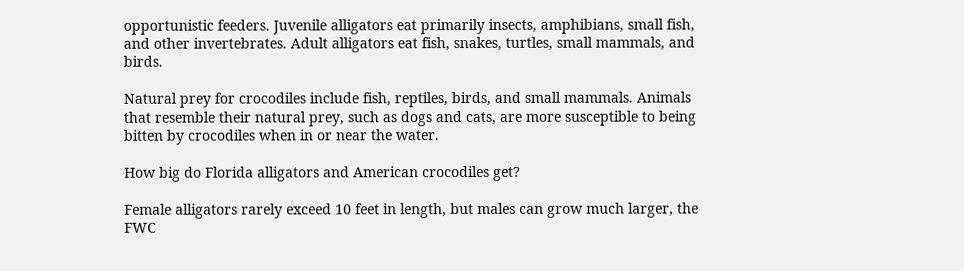opportunistic feeders. Juvenile alligators eat primarily insects, amphibians, small fish, and other invertebrates. Adult alligators eat fish, snakes, turtles, small mammals, and birds.

Natural prey for crocodiles include fish, reptiles, birds, and small mammals. Animals that resemble their natural prey, such as dogs and cats, are more susceptible to being bitten by crocodiles when in or near the water.

How big do Florida alligators and American crocodiles get?

Female alligators rarely exceed 10 feet in length, but males can grow much larger, the FWC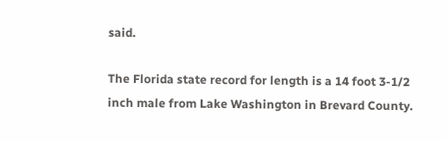said.

The Florida state record for length is a 14 foot 3-1/2 inch male from Lake Washington in Brevard County.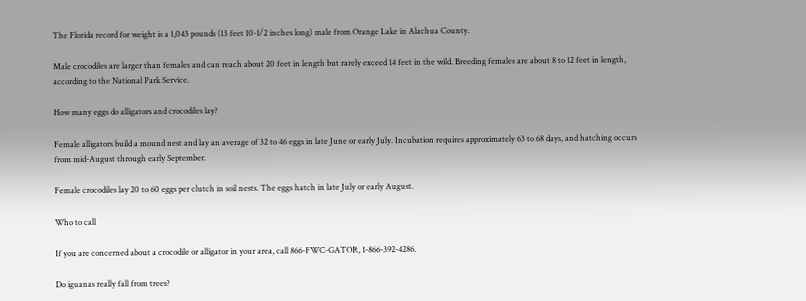The Florida record for weight is a 1,043 pounds (13 feet 10-1/2 inches long) male from Orange Lake in Alachua County.

Male crocodiles are larger than females and can reach about 20 feet in length but rarely exceed 14 feet in the wild. Breeding females are about 8 to 12 feet in length, according to the National Park Service.

How many eggs do alligators and crocodiles lay?

Female alligators build a mound nest and lay an average of 32 to 46 eggs in late June or early July. Incubation requires approximately 63 to 68 days, and hatching occurs from mid-August through early September.

Female crocodiles lay 20 to 60 eggs per clutch in soil nests. The eggs hatch in late July or early August.

Who to call

If you are concerned about a crocodile or alligator in your area, call 866-FWC-GATOR, 1-866-392-4286.

Do iguanas really fall from trees?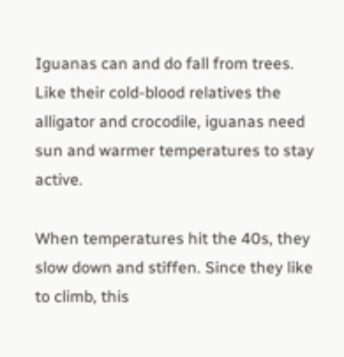Iguanas can and do fall from trees. Like their cold-blood relatives the alligator and crocodile, iguanas need sun and warmer temperatures to stay active.

When temperatures hit the 40s, they slow down and stiffen. Since they like to climb, this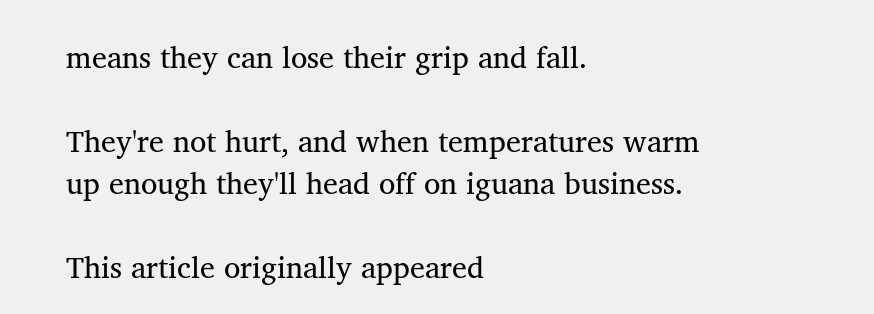means they can lose their grip and fall.

They're not hurt, and when temperatures warm up enough they'll head off on iguana business.

This article originally appeared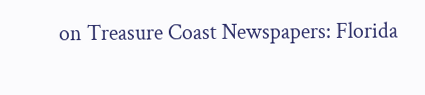on Treasure Coast Newspapers: Florida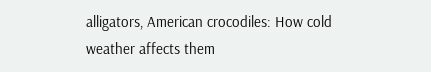alligators, American crocodiles: How cold weather affects them